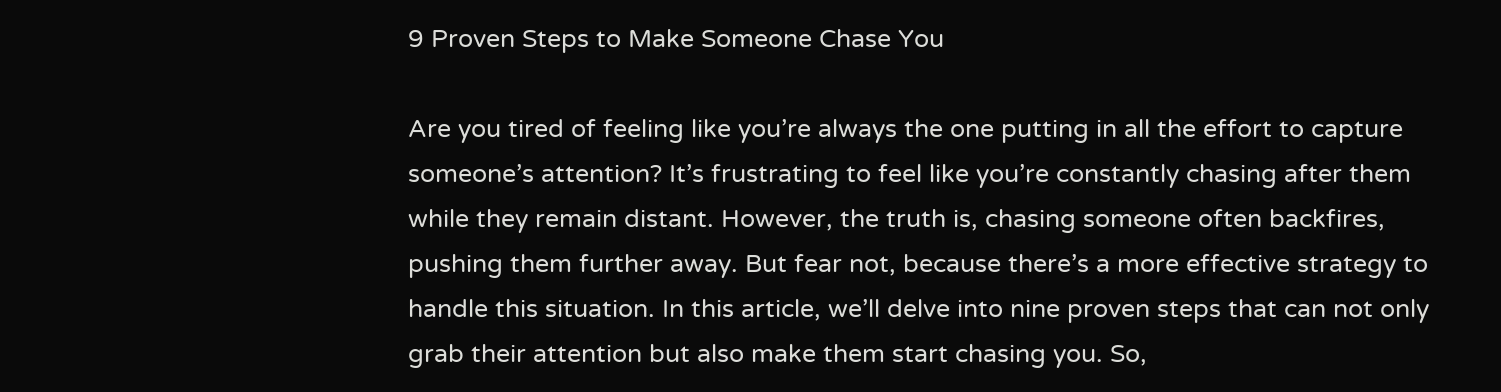9 Proven Steps to Make Someone Chase You

Are you tired of feeling like you’re always the one putting in all the effort to capture someone’s attention? It’s frustrating to feel like you’re constantly chasing after them while they remain distant. However, the truth is, chasing someone often backfires, pushing them further away. But fear not, because there’s a more effective strategy to handle this situation. In this article, we’ll delve into nine proven steps that can not only grab their attention but also make them start chasing you. So,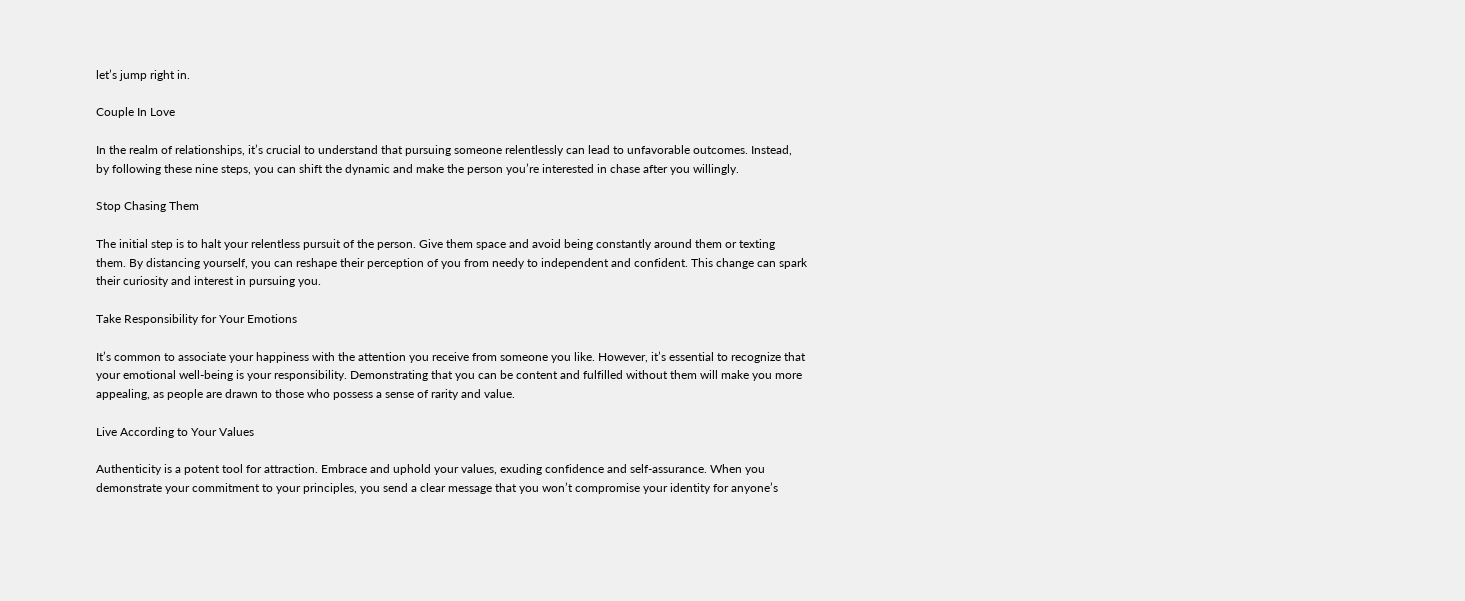let’s jump right in.

Couple In Love

In the realm of relationships, it’s crucial to understand that pursuing someone relentlessly can lead to unfavorable outcomes. Instead, by following these nine steps, you can shift the dynamic and make the person you’re interested in chase after you willingly.

Stop Chasing Them

The initial step is to halt your relentless pursuit of the person. Give them space and avoid being constantly around them or texting them. By distancing yourself, you can reshape their perception of you from needy to independent and confident. This change can spark their curiosity and interest in pursuing you.

Take Responsibility for Your Emotions

It’s common to associate your happiness with the attention you receive from someone you like. However, it’s essential to recognize that your emotional well-being is your responsibility. Demonstrating that you can be content and fulfilled without them will make you more appealing, as people are drawn to those who possess a sense of rarity and value.

Live According to Your Values

Authenticity is a potent tool for attraction. Embrace and uphold your values, exuding confidence and self-assurance. When you demonstrate your commitment to your principles, you send a clear message that you won’t compromise your identity for anyone’s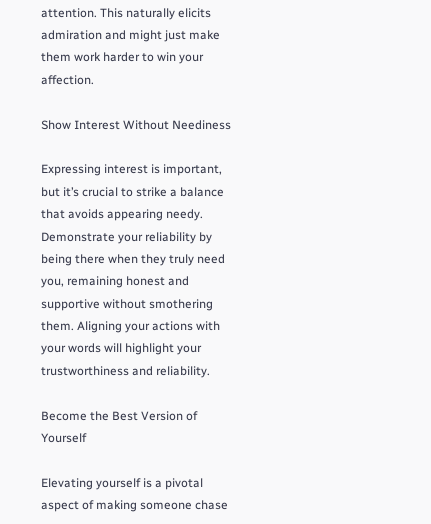attention. This naturally elicits admiration and might just make them work harder to win your affection.

Show Interest Without Neediness

Expressing interest is important, but it’s crucial to strike a balance that avoids appearing needy. Demonstrate your reliability by being there when they truly need you, remaining honest and supportive without smothering them. Aligning your actions with your words will highlight your trustworthiness and reliability.

Become the Best Version of Yourself

Elevating yourself is a pivotal aspect of making someone chase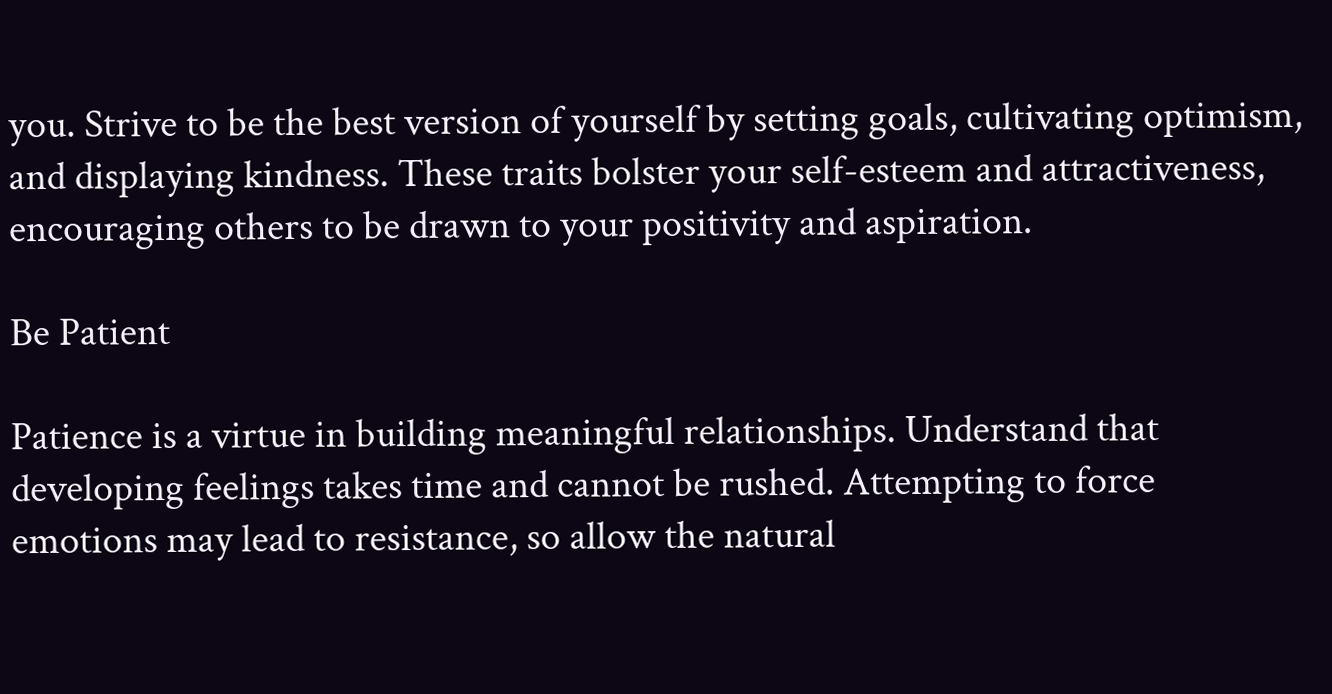you. Strive to be the best version of yourself by setting goals, cultivating optimism, and displaying kindness. These traits bolster your self-esteem and attractiveness, encouraging others to be drawn to your positivity and aspiration.

Be Patient

Patience is a virtue in building meaningful relationships. Understand that developing feelings takes time and cannot be rushed. Attempting to force emotions may lead to resistance, so allow the natural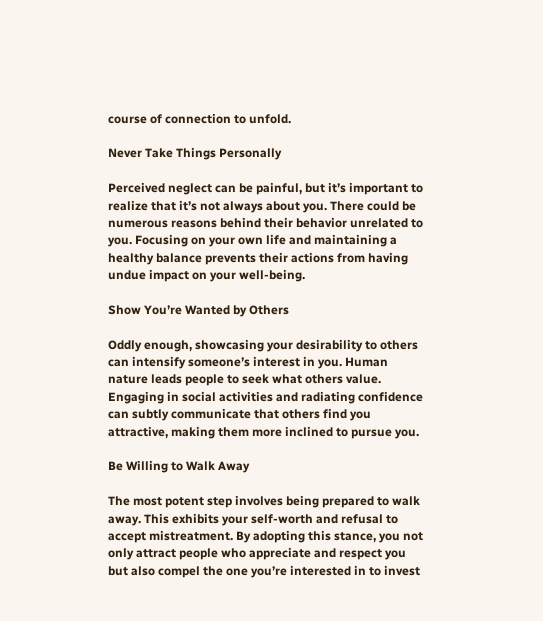course of connection to unfold.

Never Take Things Personally

Perceived neglect can be painful, but it’s important to realize that it’s not always about you. There could be numerous reasons behind their behavior unrelated to you. Focusing on your own life and maintaining a healthy balance prevents their actions from having undue impact on your well-being.

Show You’re Wanted by Others

Oddly enough, showcasing your desirability to others can intensify someone’s interest in you. Human nature leads people to seek what others value. Engaging in social activities and radiating confidence can subtly communicate that others find you attractive, making them more inclined to pursue you.

Be Willing to Walk Away

The most potent step involves being prepared to walk away. This exhibits your self-worth and refusal to accept mistreatment. By adopting this stance, you not only attract people who appreciate and respect you but also compel the one you’re interested in to invest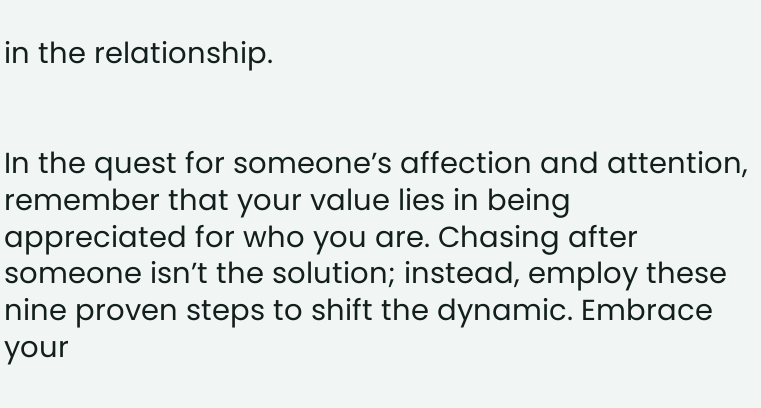in the relationship.


In the quest for someone’s affection and attention, remember that your value lies in being appreciated for who you are. Chasing after someone isn’t the solution; instead, employ these nine proven steps to shift the dynamic. Embrace your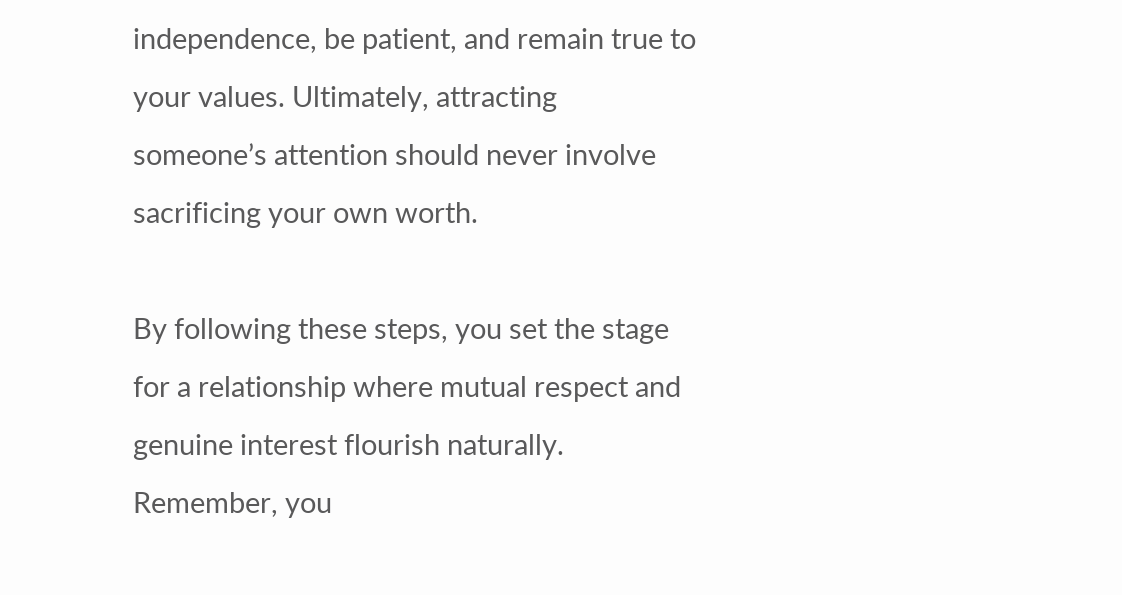independence, be patient, and remain true to your values. Ultimately, attracting someone’s attention should never involve sacrificing your own worth.

By following these steps, you set the stage for a relationship where mutual respect and genuine interest flourish naturally. Remember, you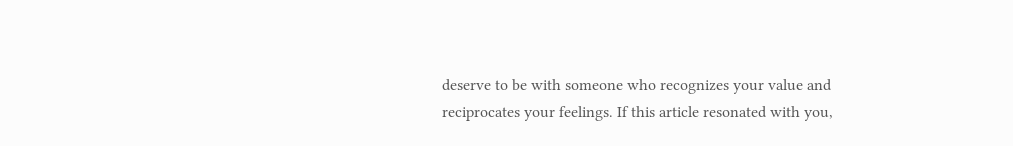deserve to be with someone who recognizes your value and reciprocates your feelings. If this article resonated with you,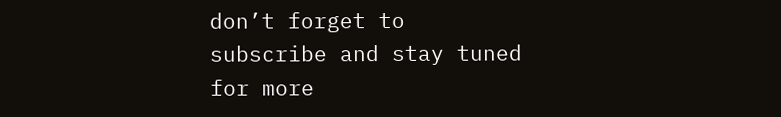don’t forget to subscribe and stay tuned for more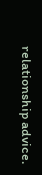relationship advice.